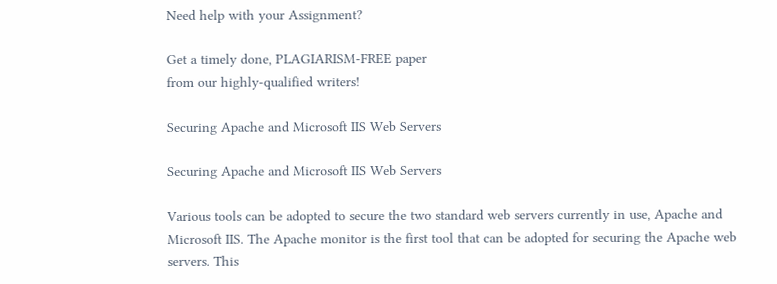Need help with your Assignment?

Get a timely done, PLAGIARISM-FREE paper
from our highly-qualified writers!

Securing Apache and Microsoft IIS Web Servers

Securing Apache and Microsoft IIS Web Servers

Various tools can be adopted to secure the two standard web servers currently in use, Apache and Microsoft IIS. The Apache monitor is the first tool that can be adopted for securing the Apache web servers. This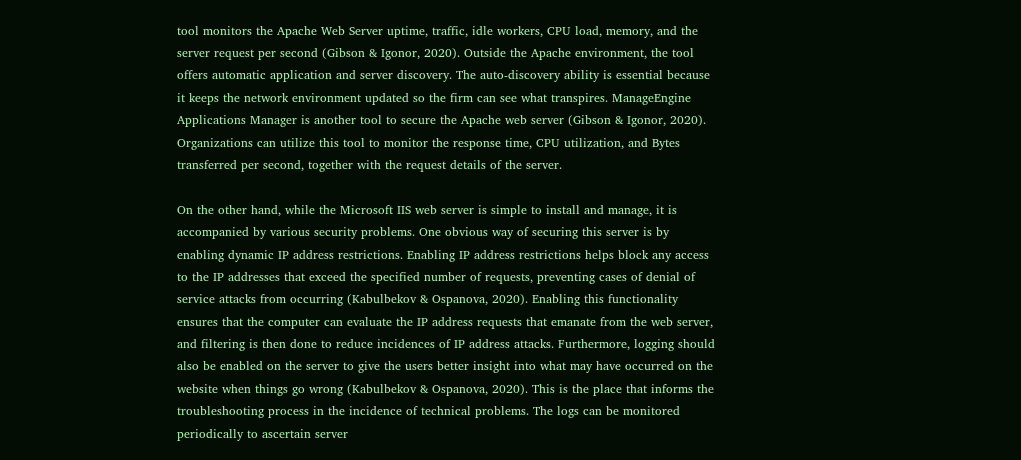tool monitors the Apache Web Server uptime, traffic, idle workers, CPU load, memory, and the server request per second (Gibson & Igonor, 2020). Outside the Apache environment, the tool offers automatic application and server discovery. The auto-discovery ability is essential because it keeps the network environment updated so the firm can see what transpires. ManageEngine Applications Manager is another tool to secure the Apache web server (Gibson & Igonor, 2020). Organizations can utilize this tool to monitor the response time, CPU utilization, and Bytes transferred per second, together with the request details of the server.

On the other hand, while the Microsoft IIS web server is simple to install and manage, it is accompanied by various security problems. One obvious way of securing this server is by enabling dynamic IP address restrictions. Enabling IP address restrictions helps block any access to the IP addresses that exceed the specified number of requests, preventing cases of denial of service attacks from occurring (Kabulbekov & Ospanova, 2020). Enabling this functionality ensures that the computer can evaluate the IP address requests that emanate from the web server, and filtering is then done to reduce incidences of IP address attacks. Furthermore, logging should also be enabled on the server to give the users better insight into what may have occurred on the website when things go wrong (Kabulbekov & Ospanova, 2020). This is the place that informs the troubleshooting process in the incidence of technical problems. The logs can be monitored periodically to ascertain server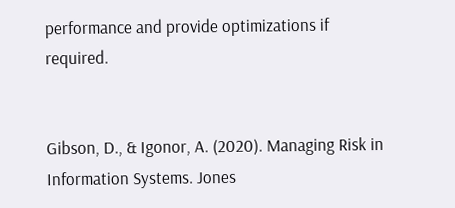performance and provide optimizations if required.


Gibson, D., & Igonor, A. (2020). Managing Risk in Information Systems. Jones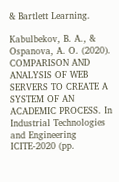& Bartlett Learning.

Kabulbekov, B. A., & Ospanova, A. O. (2020). COMPARISON AND ANALYSIS OF WEB SERVERS TO CREATE A SYSTEM OF AN ACADEMIC PROCESS. In Industrial Technologies and Engineering ICITE-2020 (pp.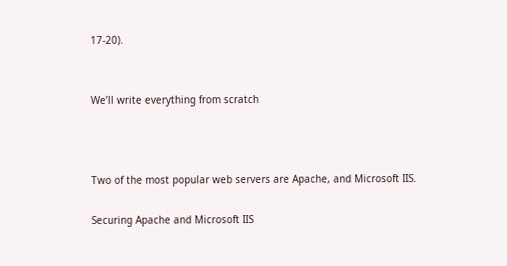17-20).


We’ll write everything from scratch



Two of the most popular web servers are Apache, and Microsoft IIS.

Securing Apache and Microsoft IIS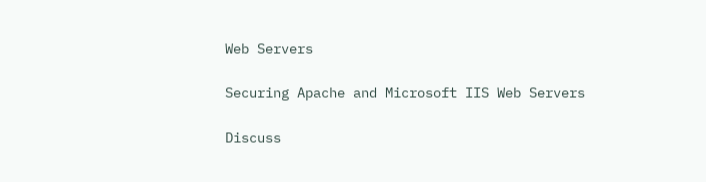Web Servers

Securing Apache and Microsoft IIS Web Servers

Discuss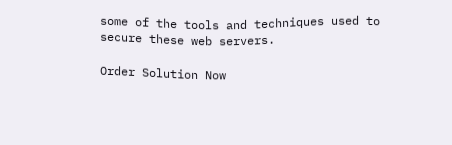some of the tools and techniques used to secure these web servers.

Order Solution Now